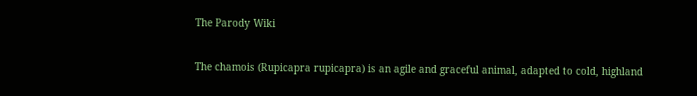The Parody Wiki

The chamois (Rupicapra rupicapra) is an agile and graceful animal, adapted to cold, highland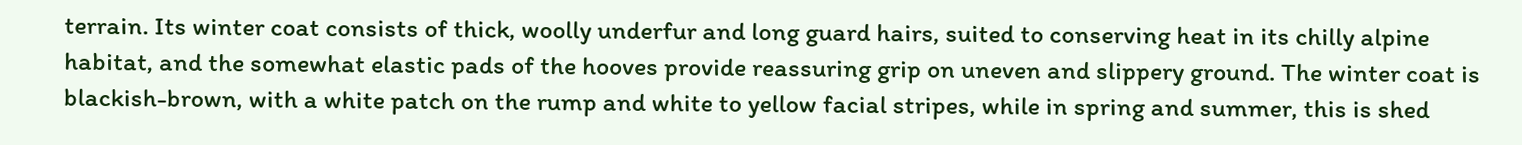terrain. Its winter coat consists of thick, woolly underfur and long guard hairs, suited to conserving heat in its chilly alpine habitat, and the somewhat elastic pads of the hooves provide reassuring grip on uneven and slippery ground. The winter coat is blackish-brown, with a white patch on the rump and white to yellow facial stripes, while in spring and summer, this is shed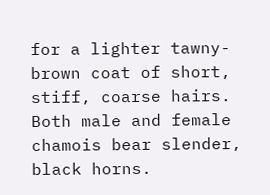for a lighter tawny-brown coat of short, stiff, coarse hairs. Both male and female chamois bear slender, black horns.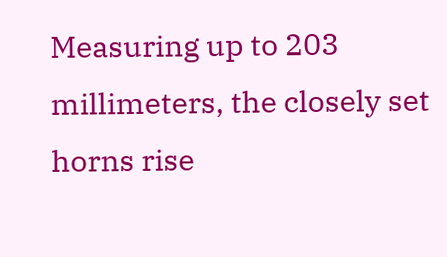Measuring up to 203 millimeters, the closely set horns rise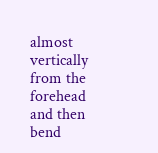almost vertically from the forehead and then bend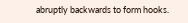abruptly backwards to form hooks.